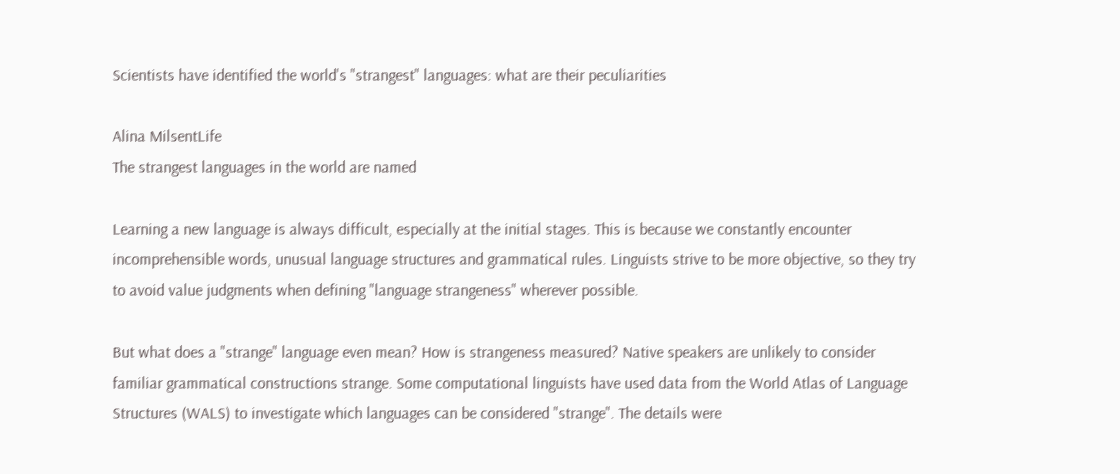Scientists have identified the world's "strangest" languages: what are their peculiarities

Alina MilsentLife
The strangest languages in the world are named

Learning a new language is always difficult, especially at the initial stages. This is because we constantly encounter incomprehensible words, unusual language structures and grammatical rules. Linguists strive to be more objective, so they try to avoid value judgments when defining "language strangeness" wherever possible.

But what does a "strange" language even mean? How is strangeness measured? Native speakers are unlikely to consider familiar grammatical constructions strange. Some computational linguists have used data from the World Atlas of Language Structures (WALS) to investigate which languages can be considered "strange". The details were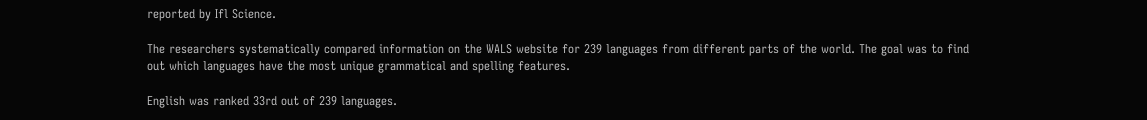reported by Ifl Science.

The researchers systematically compared information on the WALS website for 239 languages from different parts of the world. The goal was to find out which languages have the most unique grammatical and spelling features.

English was ranked 33rd out of 239 languages.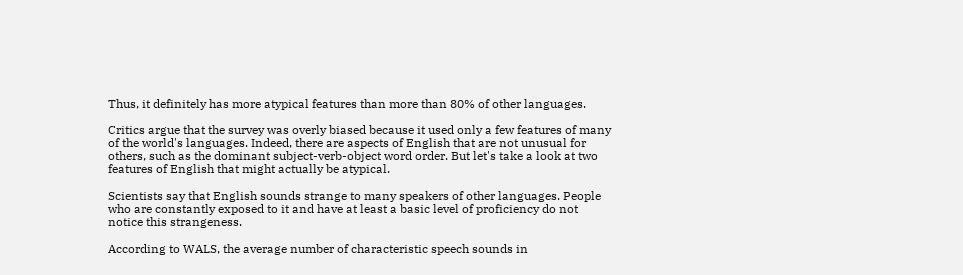Thus, it definitely has more atypical features than more than 80% of other languages.

Critics argue that the survey was overly biased because it used only a few features of many of the world's languages. Indeed, there are aspects of English that are not unusual for others, such as the dominant subject-verb-object word order. But let's take a look at two features of English that might actually be atypical.

Scientists say that English sounds strange to many speakers of other languages. People who are constantly exposed to it and have at least a basic level of proficiency do not notice this strangeness.

According to WALS, the average number of characteristic speech sounds in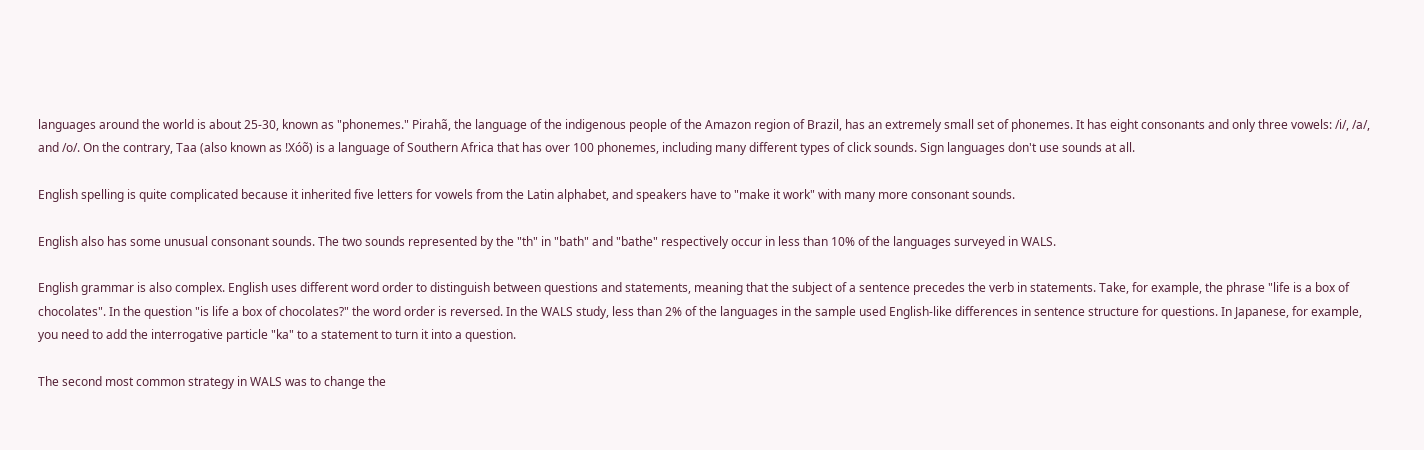languages around the world is about 25-30, known as "phonemes." Pirahã, the language of the indigenous people of the Amazon region of Brazil, has an extremely small set of phonemes. It has eight consonants and only three vowels: /i/, /a/, and /o/. On the contrary, Taa (also known as !Xóõ) is a language of Southern Africa that has over 100 phonemes, including many different types of click sounds. Sign languages don't use sounds at all.

English spelling is quite complicated because it inherited five letters for vowels from the Latin alphabet, and speakers have to "make it work" with many more consonant sounds.

English also has some unusual consonant sounds. The two sounds represented by the "th" in "bath" and "bathe" respectively occur in less than 10% of the languages surveyed in WALS.

English grammar is also complex. English uses different word order to distinguish between questions and statements, meaning that the subject of a sentence precedes the verb in statements. Take, for example, the phrase "life is a box of chocolates". In the question "is life a box of chocolates?" the word order is reversed. In the WALS study, less than 2% of the languages in the sample used English-like differences in sentence structure for questions. In Japanese, for example, you need to add the interrogative particle "ka" to a statement to turn it into a question.

The second most common strategy in WALS was to change the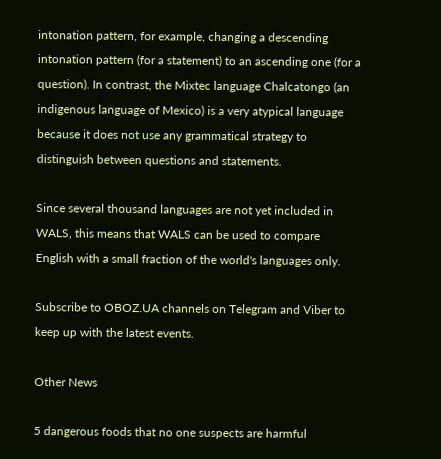intonation pattern, for example, changing a descending intonation pattern (for a statement) to an ascending one (for a question). In contrast, the Mixtec language Chalcatongo (an indigenous language of Mexico) is a very atypical language because it does not use any grammatical strategy to distinguish between questions and statements.

Since several thousand languages are not yet included in WALS, this means that WALS can be used to compare English with a small fraction of the world's languages only.

Subscribe to OBOZ.UA channels on Telegram and Viber to keep up with the latest events.

Other News

5 dangerous foods that no one suspects are harmful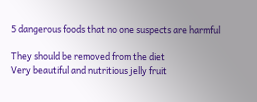5 dangerous foods that no one suspects are harmful

They should be removed from the diet
Very beautiful and nutritious jelly fruit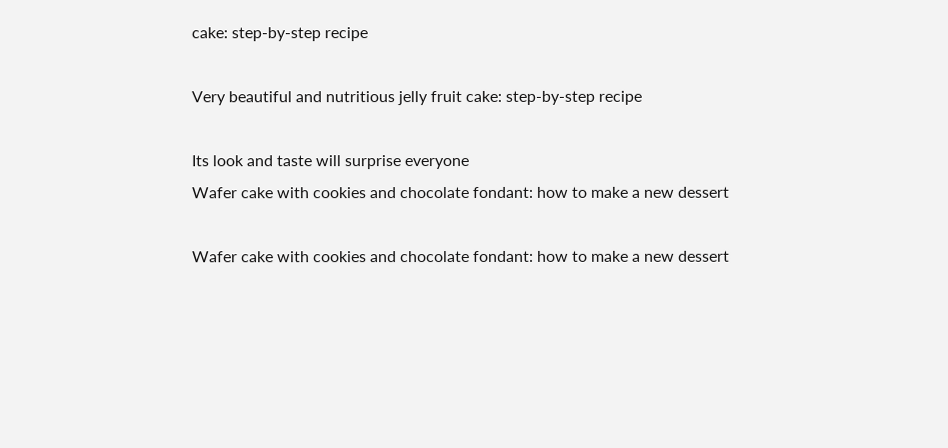cake: step-by-step recipe

Very beautiful and nutritious jelly fruit cake: step-by-step recipe

Its look and taste will surprise everyone
Wafer cake with cookies and chocolate fondant: how to make a new dessert

Wafer cake with cookies and chocolate fondant: how to make a new dessert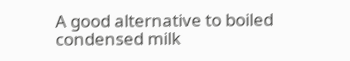A good alternative to boiled condensed milk